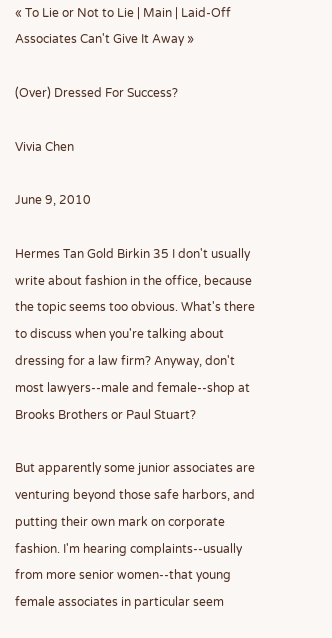« To Lie or Not to Lie | Main | Laid-Off Associates Can't Give It Away »

(Over) Dressed For Success?

Vivia Chen

June 9, 2010

Hermes Tan Gold Birkin 35 I don't usually write about fashion in the office, because the topic seems too obvious. What's there to discuss when you're talking about dressing for a law firm? Anyway, don't most lawyers--male and female--shop at Brooks Brothers or Paul Stuart?

But apparently some junior associates are venturing beyond those safe harbors, and putting their own mark on corporate fashion. I'm hearing complaints--usually from more senior women--that young female associates in particular seem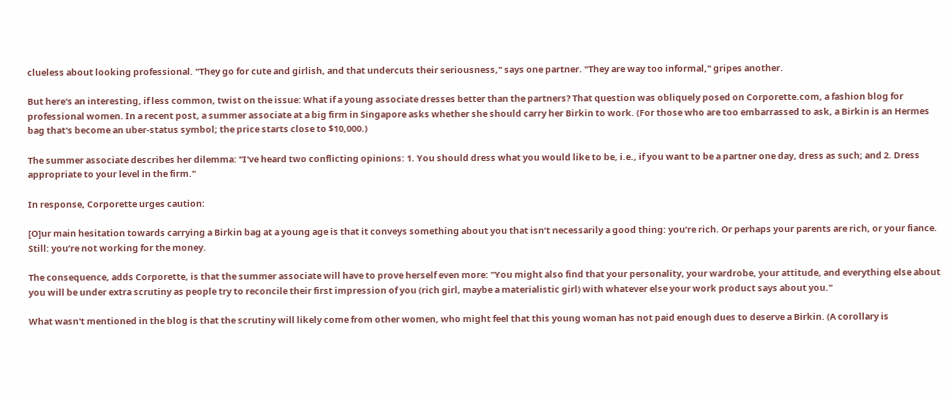clueless about looking professional. "They go for cute and girlish, and that undercuts their seriousness," says one partner. "They are way too informal," gripes another.

But here's an interesting, if less common, twist on the issue: What if a young associate dresses better than the partners? That question was obliquely posed on Corporette.com, a fashion blog for professional women. In a recent post, a summer associate at a big firm in Singapore asks whether she should carry her Birkin to work. (For those who are too embarrassed to ask, a Birkin is an Hermes bag that's become an uber-status symbol; the price starts close to $10,000.)

The summer associate describes her dilemma: "I've heard two conflicting opinions: 1. You should dress what you would like to be, i.e., if you want to be a partner one day, dress as such; and 2. Dress appropriate to your level in the firm."

In response, Corporette urges caution:

[O]ur main hesitation towards carrying a Birkin bag at a young age is that it conveys something about you that isn’t necessarily a good thing: you’re rich. Or perhaps your parents are rich, or your fiance. Still: you’re not working for the money.

The consequence, adds Corporette, is that the summer associate will have to prove herself even more: "You might also find that your personality, your wardrobe, your attitude, and everything else about you will be under extra scrutiny as people try to reconcile their first impression of you (rich girl, maybe a materialistic girl) with whatever else your work product says about you."

What wasn't mentioned in the blog is that the scrutiny will likely come from other women, who might feel that this young woman has not paid enough dues to deserve a Birkin. (A corollary is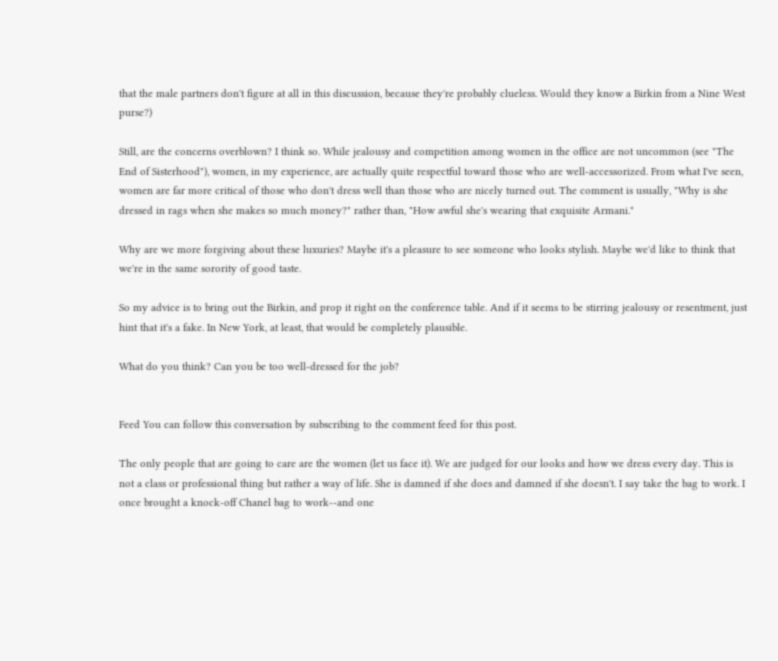that the male partners don't figure at all in this discussion, because they're probably clueless. Would they know a Birkin from a Nine West purse?)

Still, are the concerns overblown? I think so. While jealousy and competition among women in the office are not uncommon (see "The End of Sisterhood"), women, in my experience, are actually quite respectful toward those who are well-accessorized. From what I've seen, women are far more critical of those who don't dress well than those who are nicely turned out. The comment is usually, "Why is she dressed in rags when she makes so much money?" rather than, "How awful she's wearing that exquisite Armani."

Why are we more forgiving about these luxuries? Maybe it's a pleasure to see someone who looks stylish. Maybe we'd like to think that we're in the same sorority of good taste.

So my advice is to bring out the Birkin, and prop it right on the conference table. And if it seems to be stirring jealousy or resentment, just hint that it's a fake. In New York, at least, that would be completely plausible.

What do you think? Can you be too well-dressed for the job?


Feed You can follow this conversation by subscribing to the comment feed for this post.

The only people that are going to care are the women (let us face it). We are judged for our looks and how we dress every day. This is not a class or professional thing but rather a way of life. She is damned if she does and damned if she doesn't. I say take the bag to work. I once brought a knock-off Chanel bag to work--and one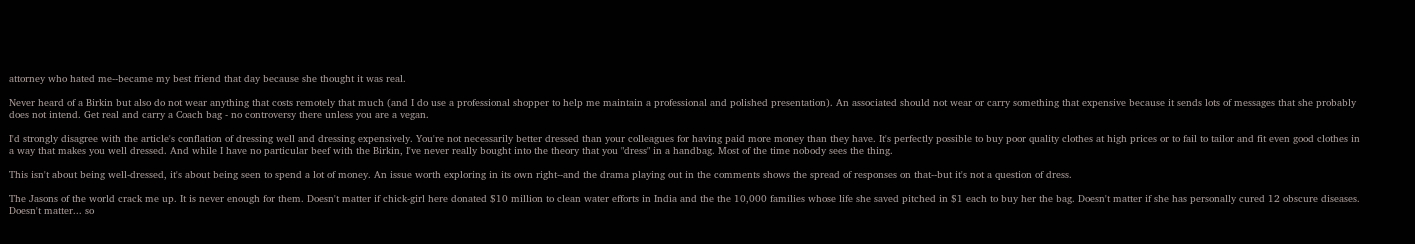attorney who hated me--became my best friend that day because she thought it was real.

Never heard of a Birkin but also do not wear anything that costs remotely that much (and I do use a professional shopper to help me maintain a professional and polished presentation). An associated should not wear or carry something that expensive because it sends lots of messages that she probably does not intend. Get real and carry a Coach bag - no controversy there unless you are a vegan.

I'd strongly disagree with the article's conflation of dressing well and dressing expensively. You're not necessarily better dressed than your colleagues for having paid more money than they have. It's perfectly possible to buy poor quality clothes at high prices or to fail to tailor and fit even good clothes in a way that makes you well dressed. And while I have no particular beef with the Birkin, I've never really bought into the theory that you "dress" in a handbag. Most of the time nobody sees the thing.

This isn't about being well-dressed, it's about being seen to spend a lot of money. An issue worth exploring in its own right--and the drama playing out in the comments shows the spread of responses on that--but it's not a question of dress.

The Jasons of the world crack me up. It is never enough for them. Doesn't matter if chick-girl here donated $10 million to clean water efforts in India and the the 10,000 families whose life she saved pitched in $1 each to buy her the bag. Doesn't matter if she has personally cured 12 obscure diseases. Doesn't matter... so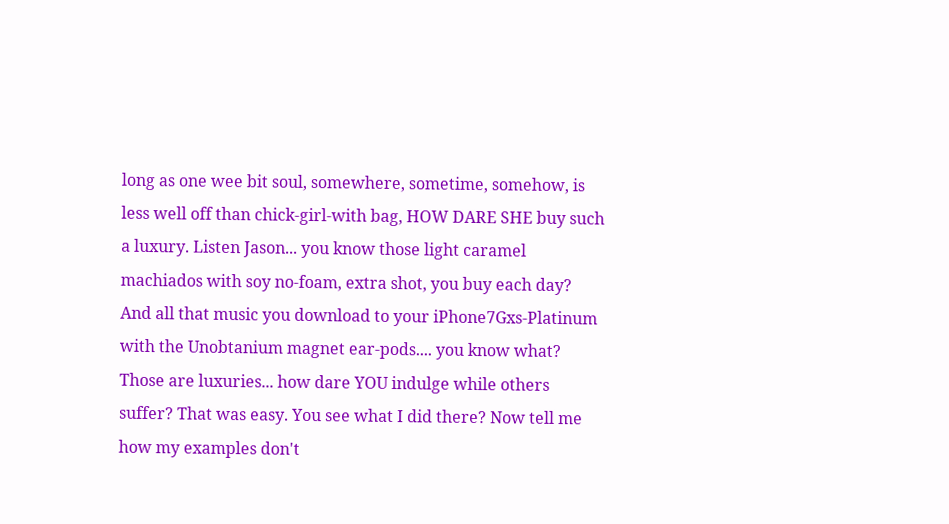long as one wee bit soul, somewhere, sometime, somehow, is less well off than chick-girl-with bag, HOW DARE SHE buy such a luxury. Listen Jason... you know those light caramel machiados with soy no-foam, extra shot, you buy each day? And all that music you download to your iPhone7Gxs-Platinum with the Unobtanium magnet ear-pods.... you know what? Those are luxuries... how dare YOU indulge while others suffer? That was easy. You see what I did there? Now tell me how my examples don't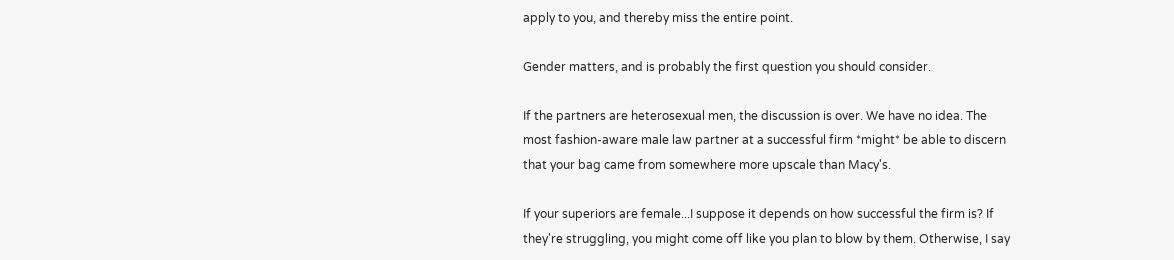apply to you, and thereby miss the entire point.

Gender matters, and is probably the first question you should consider.

If the partners are heterosexual men, the discussion is over. We have no idea. The most fashion-aware male law partner at a successful firm *might* be able to discern that your bag came from somewhere more upscale than Macy's.

If your superiors are female...I suppose it depends on how successful the firm is? If they're struggling, you might come off like you plan to blow by them. Otherwise, I say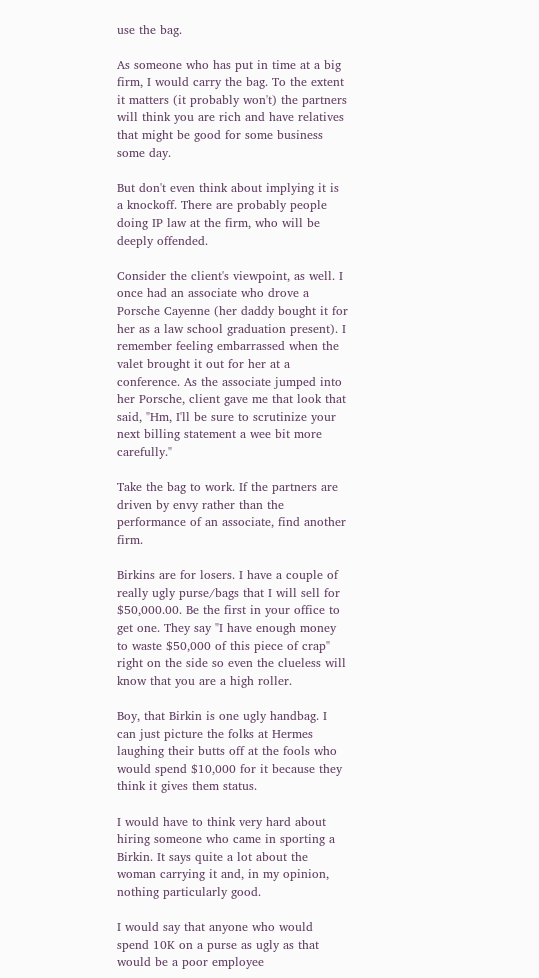use the bag.

As someone who has put in time at a big firm, I would carry the bag. To the extent it matters (it probably won't) the partners will think you are rich and have relatives that might be good for some business some day.

But don't even think about implying it is a knockoff. There are probably people doing IP law at the firm, who will be deeply offended.

Consider the client's viewpoint, as well. I once had an associate who drove a Porsche Cayenne (her daddy bought it for her as a law school graduation present). I remember feeling embarrassed when the valet brought it out for her at a conference. As the associate jumped into her Porsche, client gave me that look that said, "Hm, I'll be sure to scrutinize your next billing statement a wee bit more carefully."

Take the bag to work. If the partners are driven by envy rather than the performance of an associate, find another firm.

Birkins are for losers. I have a couple of really ugly purse/bags that I will sell for $50,000.00. Be the first in your office to get one. They say "I have enough money to waste $50,000 of this piece of crap" right on the side so even the clueless will know that you are a high roller.

Boy, that Birkin is one ugly handbag. I can just picture the folks at Hermes laughing their butts off at the fools who would spend $10,000 for it because they think it gives them status.

I would have to think very hard about hiring someone who came in sporting a Birkin. It says quite a lot about the woman carrying it and, in my opinion, nothing particularly good.

I would say that anyone who would spend 10K on a purse as ugly as that would be a poor employee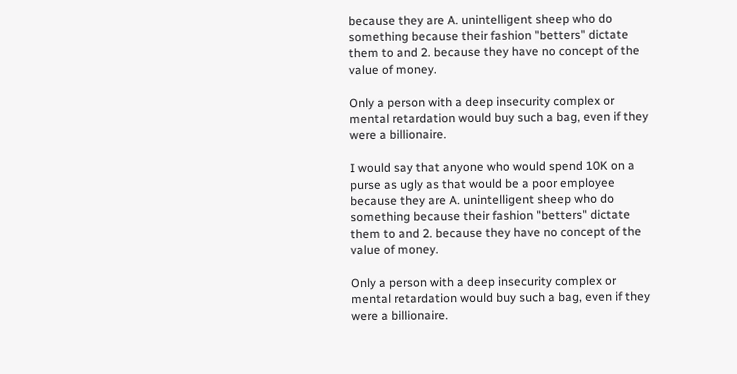because they are A. unintelligent sheep who do something because their fashion "betters" dictate them to and 2. because they have no concept of the value of money.

Only a person with a deep insecurity complex or mental retardation would buy such a bag, even if they were a billionaire.

I would say that anyone who would spend 10K on a purse as ugly as that would be a poor employee because they are A. unintelligent sheep who do something because their fashion "betters" dictate them to and 2. because they have no concept of the value of money.

Only a person with a deep insecurity complex or mental retardation would buy such a bag, even if they were a billionaire.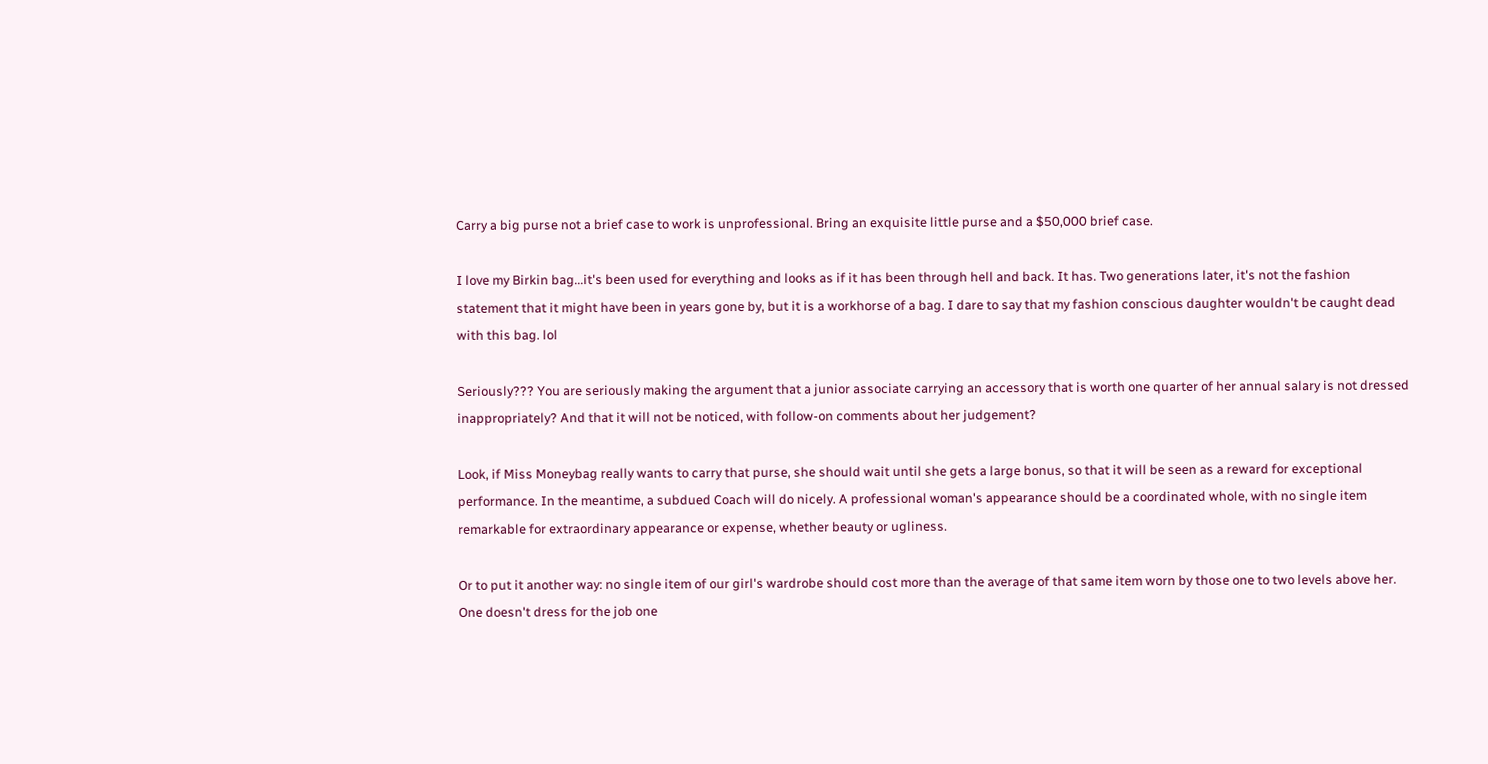Carry a big purse not a brief case to work is unprofessional. Bring an exquisite little purse and a $50,000 brief case.

I love my Birkin bag...it's been used for everything and looks as if it has been through hell and back. It has. Two generations later, it's not the fashion statement that it might have been in years gone by, but it is a workhorse of a bag. I dare to say that my fashion conscious daughter wouldn't be caught dead with this bag. lol

Seriously??? You are seriously making the argument that a junior associate carrying an accessory that is worth one quarter of her annual salary is not dressed inappropriately? And that it will not be noticed, with follow-on comments about her judgement?

Look, if Miss Moneybag really wants to carry that purse, she should wait until she gets a large bonus, so that it will be seen as a reward for exceptional performance. In the meantime, a subdued Coach will do nicely. A professional woman's appearance should be a coordinated whole, with no single item remarkable for extraordinary appearance or expense, whether beauty or ugliness.

Or to put it another way: no single item of our girl's wardrobe should cost more than the average of that same item worn by those one to two levels above her. One doesn't dress for the job one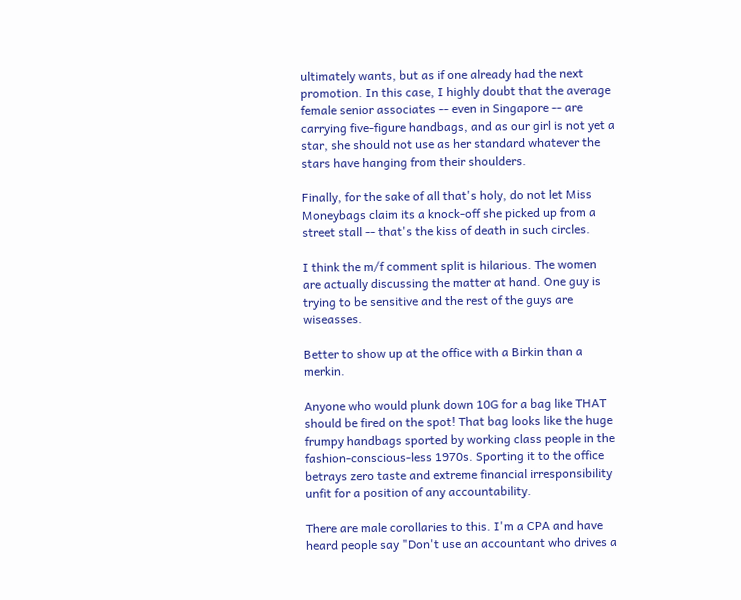ultimately wants, but as if one already had the next promotion. In this case, I highly doubt that the average female senior associates -- even in Singapore -- are carrying five-figure handbags, and as our girl is not yet a star, she should not use as her standard whatever the stars have hanging from their shoulders.

Finally, for the sake of all that's holy, do not let Miss Moneybags claim its a knock-off she picked up from a street stall -- that's the kiss of death in such circles.

I think the m/f comment split is hilarious. The women are actually discussing the matter at hand. One guy is trying to be sensitive and the rest of the guys are wiseasses.

Better to show up at the office with a Birkin than a merkin.

Anyone who would plunk down 10G for a bag like THAT should be fired on the spot! That bag looks like the huge frumpy handbags sported by working class people in the fashion-conscious-less 1970s. Sporting it to the office betrays zero taste and extreme financial irresponsibility unfit for a position of any accountability.

There are male corollaries to this. I'm a CPA and have heard people say "Don't use an accountant who drives a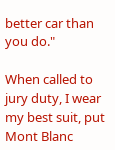better car than you do."

When called to jury duty, I wear my best suit, put Mont Blanc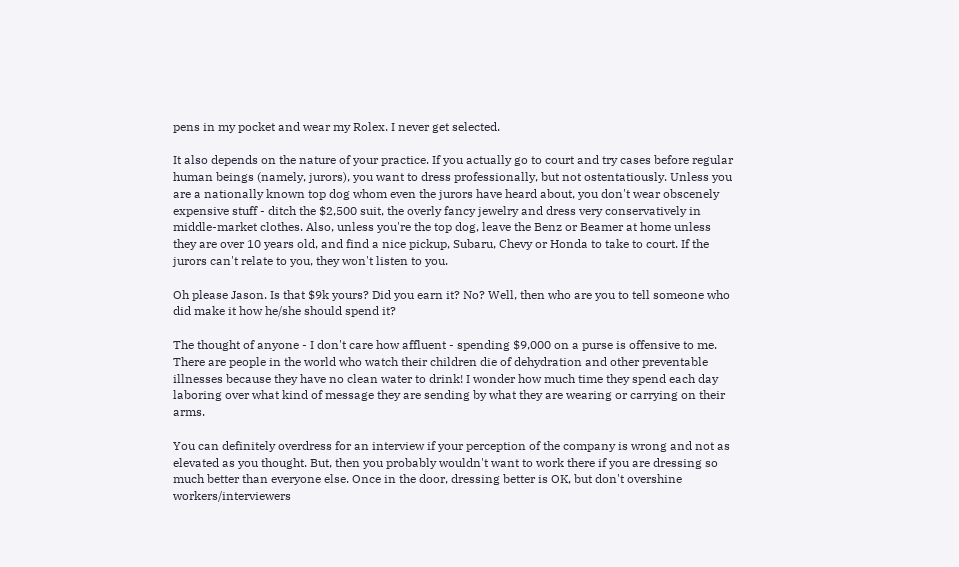pens in my pocket and wear my Rolex. I never get selected.

It also depends on the nature of your practice. If you actually go to court and try cases before regular human beings (namely, jurors), you want to dress professionally, but not ostentatiously. Unless you are a nationally known top dog whom even the jurors have heard about, you don't wear obscenely expensive stuff - ditch the $2,500 suit, the overly fancy jewelry and dress very conservatively in middle-market clothes. Also, unless you're the top dog, leave the Benz or Beamer at home unless they are over 10 years old, and find a nice pickup, Subaru, Chevy or Honda to take to court. If the jurors can't relate to you, they won't listen to you.

Oh please Jason. Is that $9k yours? Did you earn it? No? Well, then who are you to tell someone who did make it how he/she should spend it?

The thought of anyone - I don't care how affluent - spending $9,000 on a purse is offensive to me. There are people in the world who watch their children die of dehydration and other preventable illnesses because they have no clean water to drink! I wonder how much time they spend each day laboring over what kind of message they are sending by what they are wearing or carrying on their arms.

You can definitely overdress for an interview if your perception of the company is wrong and not as elevated as you thought. But, then you probably wouldn't want to work there if you are dressing so much better than everyone else. Once in the door, dressing better is OK, but don't overshine workers/interviewers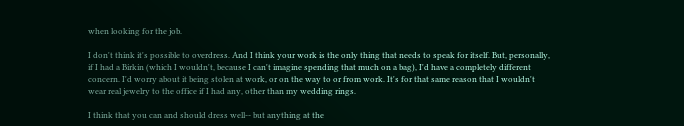when looking for the job.

I don't think it's possible to overdress. And I think your work is the only thing that needs to speak for itself. But, personally, if I had a Birkin (which I wouldn't, because I can't imagine spending that much on a bag), I'd have a completely different concern. I'd worry about it being stolen at work, or on the way to or from work. It's for that same reason that I wouldn't wear real jewelry to the office if I had any, other than my wedding rings.

I think that you can and should dress well-- but anything at the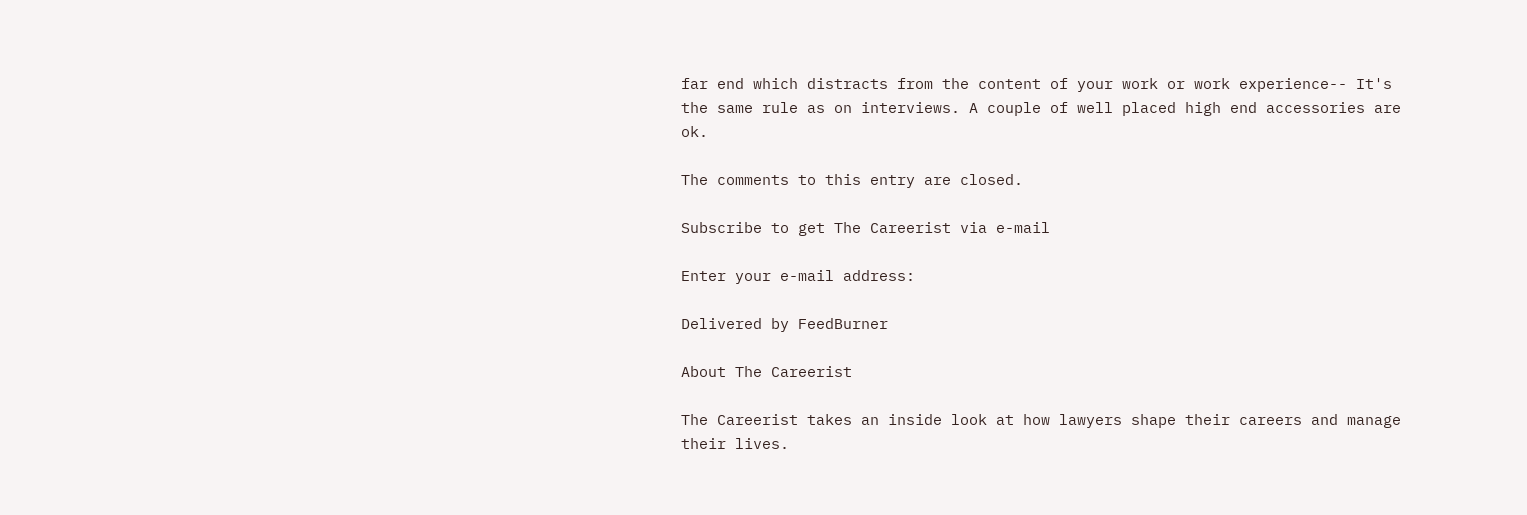far end which distracts from the content of your work or work experience-- It's the same rule as on interviews. A couple of well placed high end accessories are ok.

The comments to this entry are closed.

Subscribe to get The Careerist via e-mail

Enter your e-mail address:

Delivered by FeedBurner

About The Careerist

The Careerist takes an inside look at how lawyers shape their careers and manage their lives.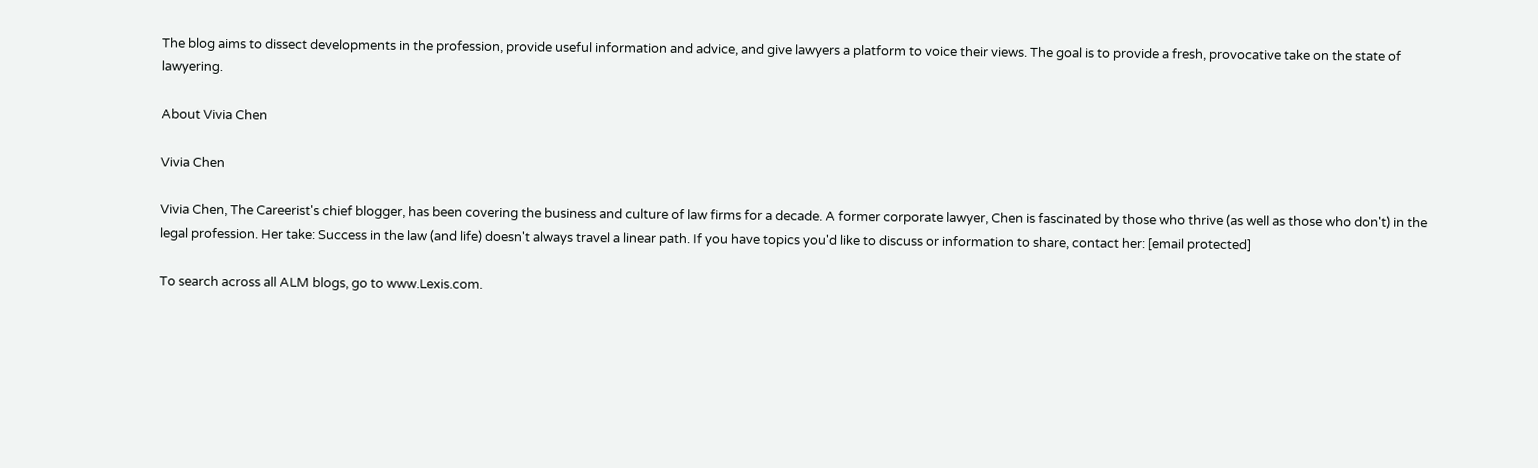The blog aims to dissect developments in the profession, provide useful information and advice, and give lawyers a platform to voice their views. The goal is to provide a fresh, provocative take on the state of lawyering.

About Vivia Chen

Vivia Chen

Vivia Chen, The Careerist's chief blogger, has been covering the business and culture of law firms for a decade. A former corporate lawyer, Chen is fascinated by those who thrive (as well as those who don't) in the legal profession. Her take: Success in the law (and life) doesn't always travel a linear path. If you have topics you'd like to discuss or information to share, contact her: [email protected]

To search across all ALM blogs, go to www.Lexis.com.